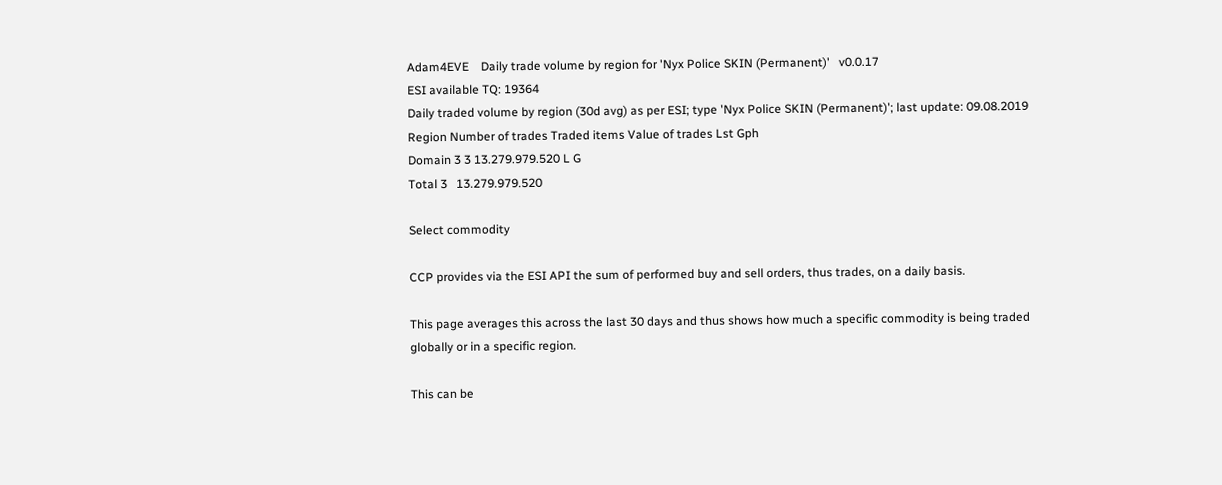Adam4EVE    Daily trade volume by region for 'Nyx Police SKIN (Permanent)'   v0.0.17
ESI available TQ: 19364
Daily traded volume by region (30d avg) as per ESI; type 'Nyx Police SKIN (Permanent)'; last update: 09.08.2019
Region Number of trades Traded items Value of trades Lst Gph
Domain 3 3 13.279.979.520 L G
Total 3   13.279.979.520

Select commodity

CCP provides via the ESI API the sum of performed buy and sell orders, thus trades, on a daily basis.

This page averages this across the last 30 days and thus shows how much a specific commodity is being traded globally or in a specific region.

This can be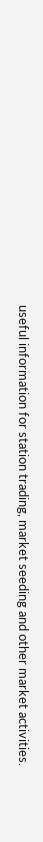useful information for station trading, market seeding and other market activities.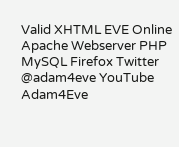Valid XHTML EVE Online Apache Webserver PHP MySQL Firefox Twitter @adam4eve YouTube Adam4Eve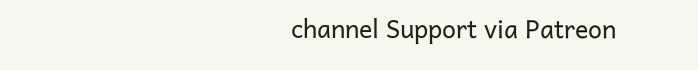channel Support via Patreon